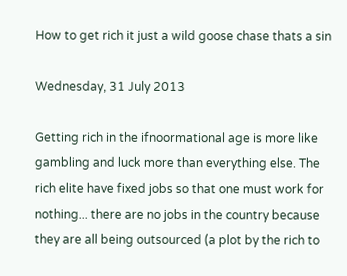How to get rich it just a wild goose chase thats a sin

Wednesday, 31 July 2013

Getting rich in the ifnoormational age is more like gambling and luck more than everything else. The rich elite have fixed jobs so that one must work for nothing... there are no jobs in the country because they are all being outsourced (a plot by the rich to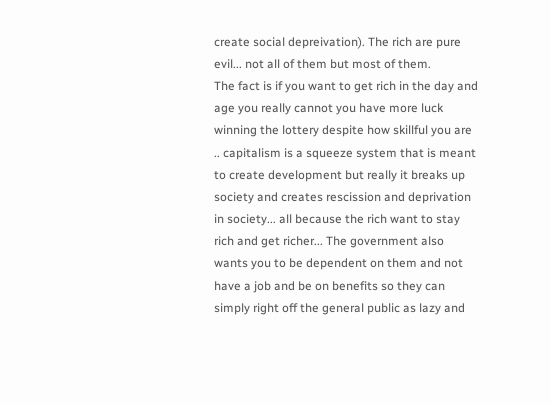create social depreivation). The rich are pure evil... not all of them but most of them.
The fact is if you want to get rich in the day and age you really cannot you have more luck winning the lottery despite how skillful you are .. capitalism is a squeeze system that is meant to create development but really it breaks up society and creates rescission and deprivation in society... all because the rich want to stay rich and get richer... The government also wants you to be dependent on them and not have a job and be on benefits so they can simply right off the general public as lazy and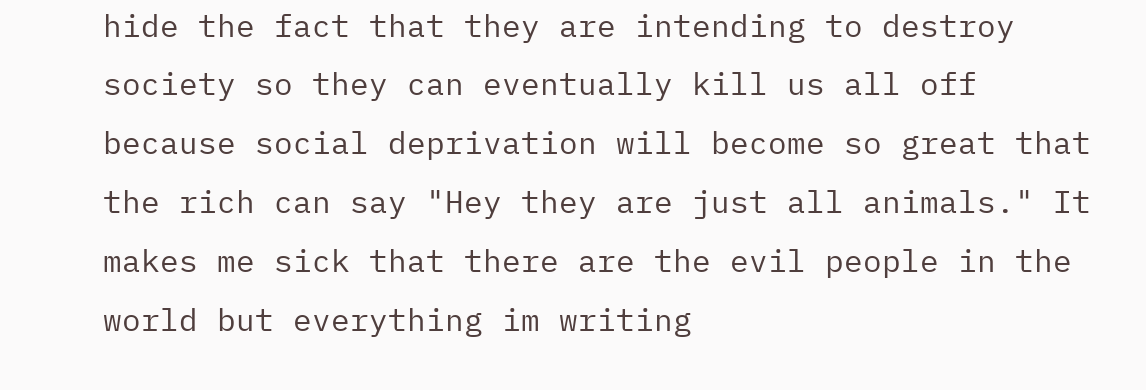hide the fact that they are intending to destroy society so they can eventually kill us all off because social deprivation will become so great that the rich can say "Hey they are just all animals." It makes me sick that there are the evil people in the world but everything im writing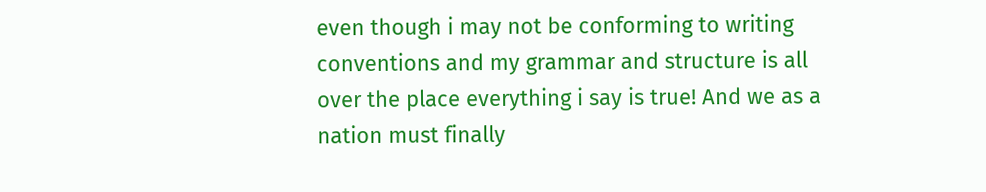even though i may not be conforming to writing conventions and my grammar and structure is all over the place everything i say is true! And we as a nation must finally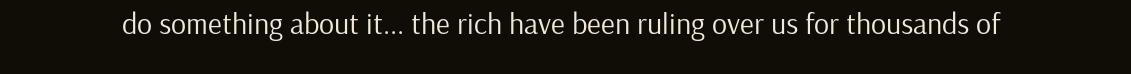do something about it... the rich have been ruling over us for thousands of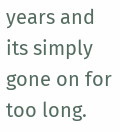years and its simply gone on for too long.